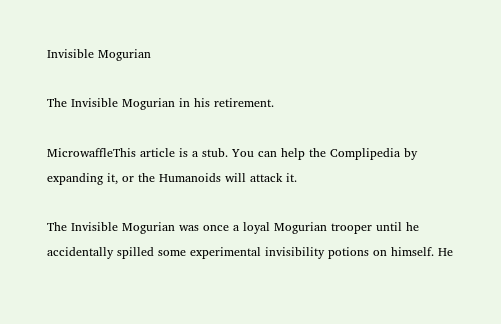Invisible Mogurian

The Invisible Mogurian in his retirement.

MicrowaffleThis article is a stub. You can help the Complipedia by expanding it, or the Humanoids will attack it.

The Invisible Mogurian was once a loyal Mogurian trooper until he accidentally spilled some experimental invisibility potions on himself. He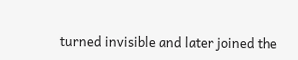turned invisible and later joined the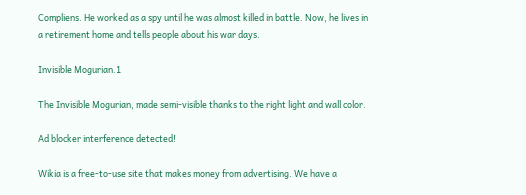Compliens. He worked as a spy until he was almost killed in battle. Now, he lives in a retirement home and tells people about his war days.

Invisible Mogurian.1

The Invisible Mogurian, made semi-visible thanks to the right light and wall color.

Ad blocker interference detected!

Wikia is a free-to-use site that makes money from advertising. We have a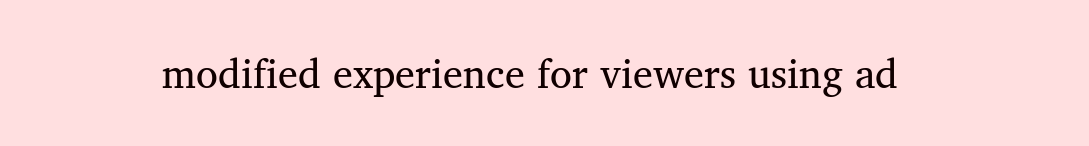modified experience for viewers using ad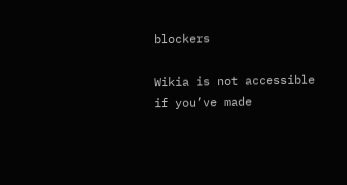blockers

Wikia is not accessible if you’ve made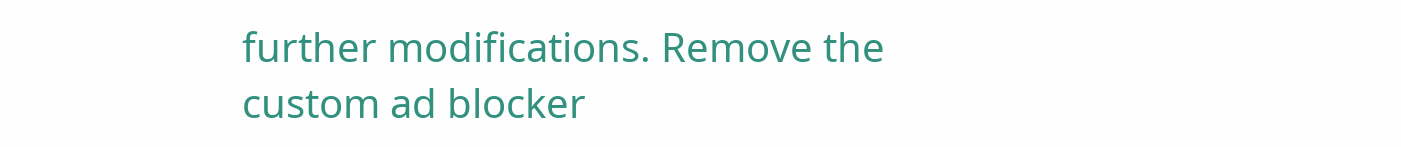further modifications. Remove the custom ad blocker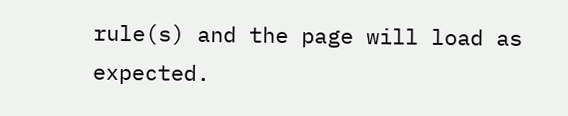rule(s) and the page will load as expected.